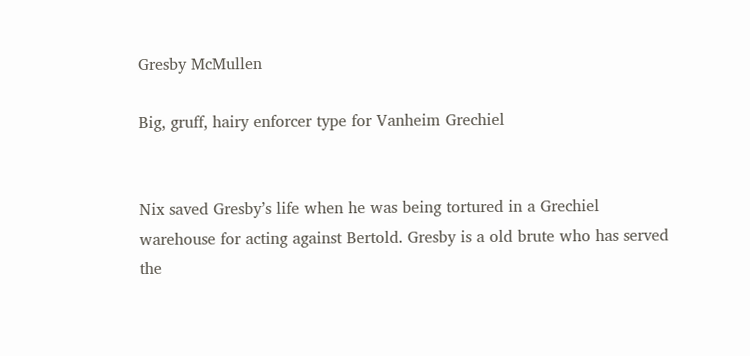Gresby McMullen

Big, gruff, hairy enforcer type for Vanheim Grechiel


Nix saved Gresby’s life when he was being tortured in a Grechiel warehouse for acting against Bertold. Gresby is a old brute who has served the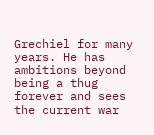Grechiel for many years. He has ambitions beyond being a thug forever and sees the current war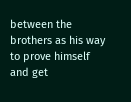between the brothers as his way to prove himself and get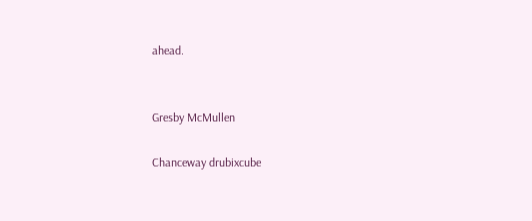ahead.


Gresby McMullen

Chanceway drubixcube